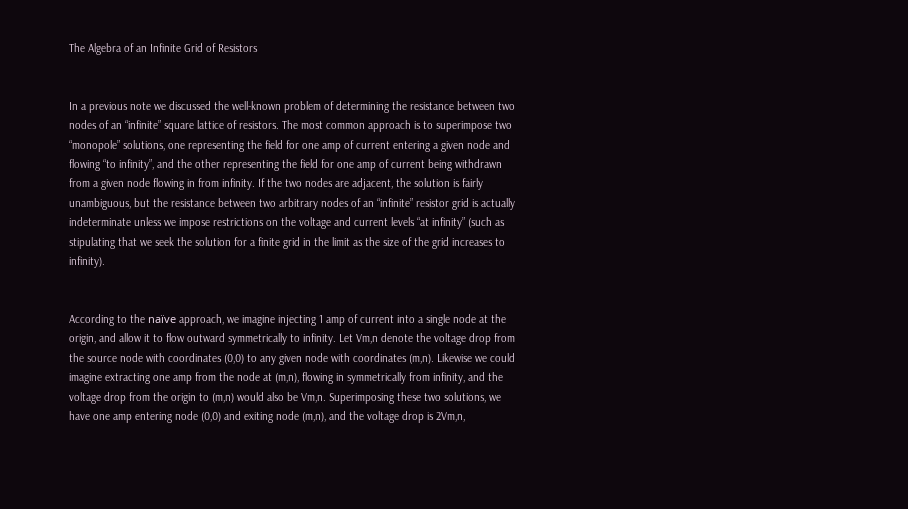The Algebra of an Infinite Grid of Resistors


In a previous note we discussed the well-known problem of determining the resistance between two nodes of an “infinite” square lattice of resistors. The most common approach is to superimpose two “monopole” solutions, one representing the field for one amp of current entering a given node and flowing “to infinity”, and the other representing the field for one amp of current being withdrawn from a given node flowing in from infinity. If the two nodes are adjacent, the solution is fairly unambiguous, but the resistance between two arbitrary nodes of an “infinite” resistor grid is actually indeterminate unless we impose restrictions on the voltage and current levels “at infinity” (such as stipulating that we seek the solution for a finite grid in the limit as the size of the grid increases to infinity).


According to the naïve approach, we imagine injecting 1 amp of current into a single node at the origin, and allow it to flow outward symmetrically to infinity. Let Vm,n denote the voltage drop from the source node with coordinates (0,0) to any given node with coordinates (m,n). Likewise we could imagine extracting one amp from the node at (m,n), flowing in symmetrically from infinity, and the voltage drop from the origin to (m,n) would also be Vm,n. Superimposing these two solutions, we have one amp entering node (0,0) and exiting node (m,n), and the voltage drop is 2Vm,n,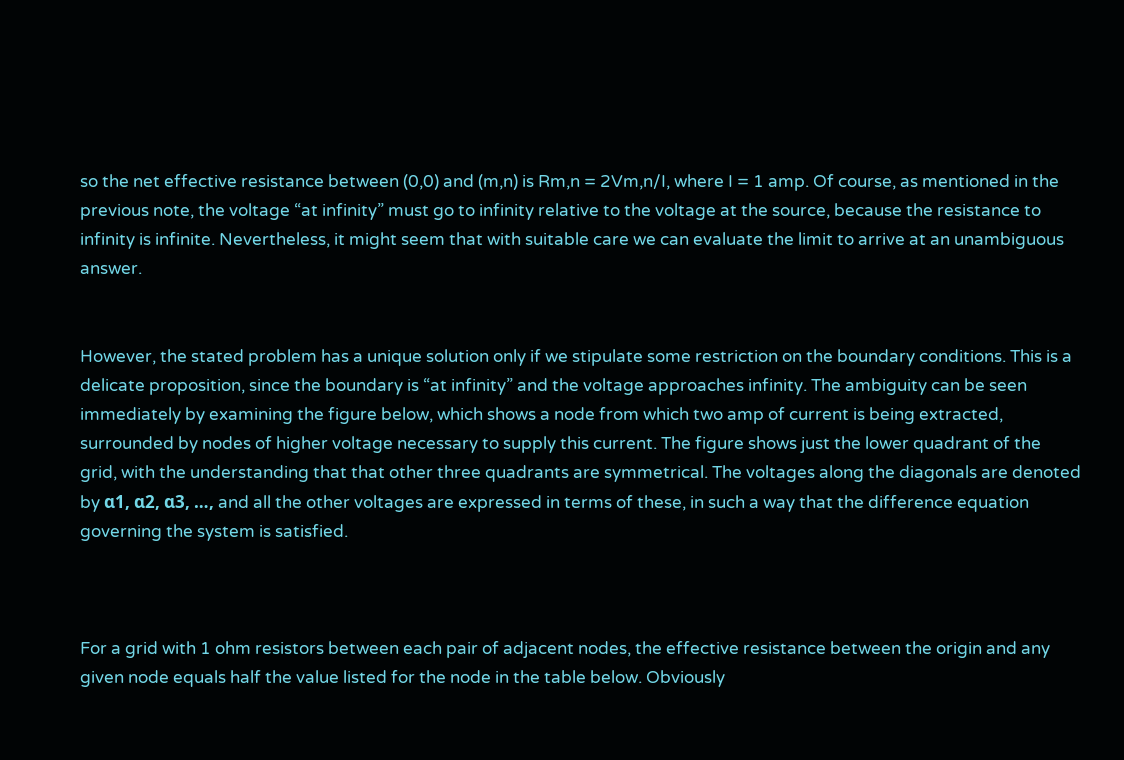so the net effective resistance between (0,0) and (m,n) is Rm,n = 2Vm,n/I, where I = 1 amp. Of course, as mentioned in the previous note, the voltage “at infinity” must go to infinity relative to the voltage at the source, because the resistance to infinity is infinite. Nevertheless, it might seem that with suitable care we can evaluate the limit to arrive at an unambiguous answer.


However, the stated problem has a unique solution only if we stipulate some restriction on the boundary conditions. This is a delicate proposition, since the boundary is “at infinity” and the voltage approaches infinity. The ambiguity can be seen immediately by examining the figure below, which shows a node from which two amp of current is being extracted, surrounded by nodes of higher voltage necessary to supply this current. The figure shows just the lower quadrant of the grid, with the understanding that that other three quadrants are symmetrical. The voltages along the diagonals are denoted by α1, α2, α3, …, and all the other voltages are expressed in terms of these, in such a way that the difference equation governing the system is satisfied.



For a grid with 1 ohm resistors between each pair of adjacent nodes, the effective resistance between the origin and any given node equals half the value listed for the node in the table below. Obviously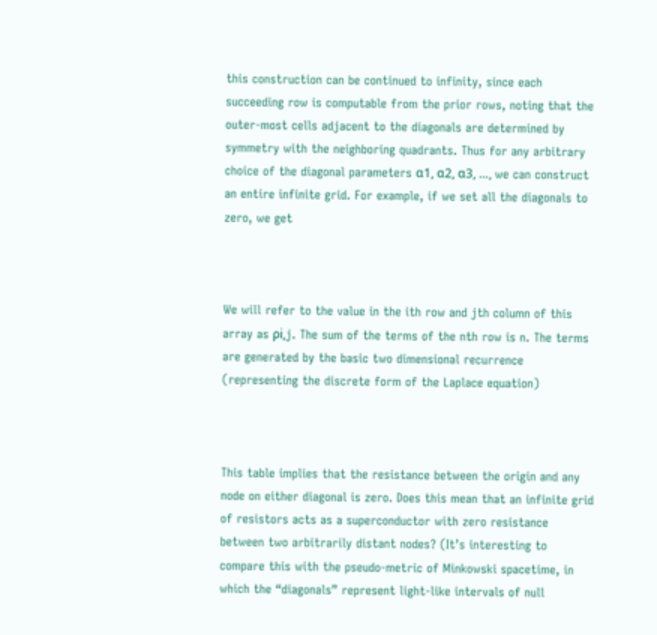this construction can be continued to infinity, since each succeeding row is computable from the prior rows, noting that the outer-most cells adjacent to the diagonals are determined by symmetry with the neighboring quadrants. Thus for any arbitrary choice of the diagonal parameters α1, α2, α3, …, we can construct an entire infinite grid. For example, if we set all the diagonals to zero, we get



We will refer to the value in the ith row and jth column of this array as ρi,j. The sum of the terms of the nth row is n. The terms are generated by the basic two dimensional recurrence (representing the discrete form of the Laplace equation)



This table implies that the resistance between the origin and any node on either diagonal is zero. Does this mean that an infinite grid of resistors acts as a superconductor with zero resistance between two arbitrarily distant nodes? (It’s interesting to compare this with the pseudo-metric of Minkowski spacetime, in which the “diagonals” represent light-like intervals of null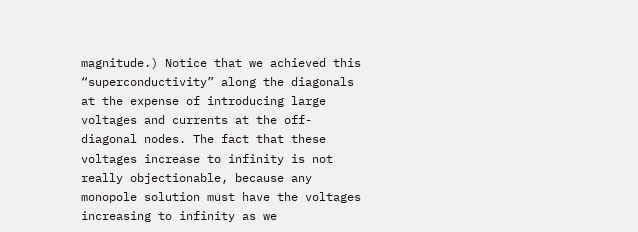magnitude.) Notice that we achieved this “superconductivity” along the diagonals at the expense of introducing large voltages and currents at the off-diagonal nodes. The fact that these voltages increase to infinity is not really objectionable, because any monopole solution must have the voltages increasing to infinity as we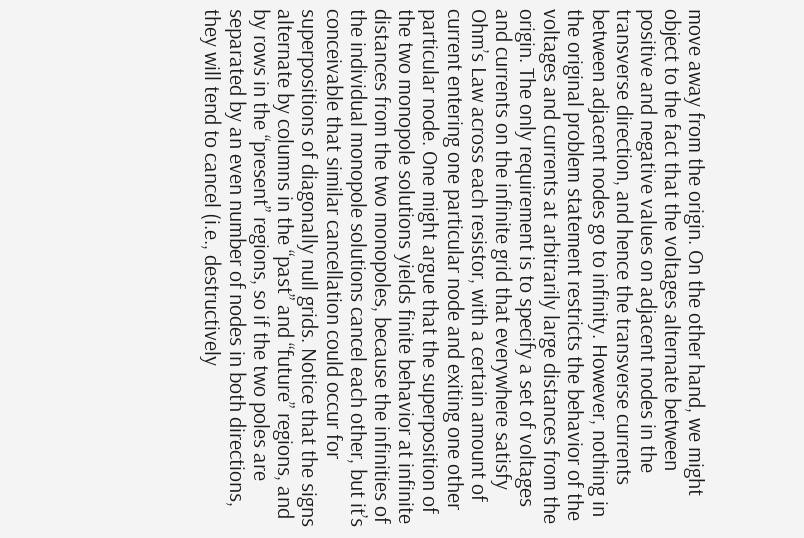move away from the origin. On the other hand, we might object to the fact that the voltages alternate between positive and negative values on adjacent nodes in the transverse direction, and hence the transverse currents between adjacent nodes go to infinity. However, nothing in the original problem statement restricts the behavior of the voltages and currents at arbitrarily large distances from the origin. The only requirement is to specify a set of voltages and currents on the infinite grid that everywhere satisfy Ohm’s Law across each resistor, with a certain amount of current entering one particular node and exiting one other particular node. One might argue that the superposition of the two monopole solutions yields finite behavior at infinite distances from the two monopoles, because the infinities of the individual monopole solutions cancel each other, but it’s conceivable that similar cancellation could occur for superpositions of diagonally null grids. Notice that the signs alternate by columns in the “past” and “future” regions, and by rows in the “present” regions, so if the two poles are separated by an even number of nodes in both directions, they will tend to cancel (i.e., destructively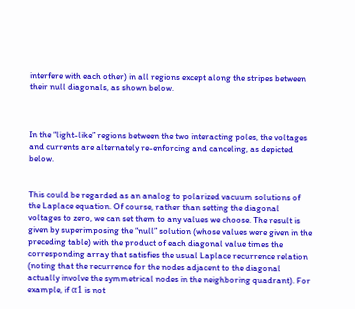interfere with each other) in all regions except along the stripes between their null diagonals, as shown below.



In the “light-like” regions between the two interacting poles, the voltages and currents are alternately re-enforcing and canceling, as depicted below.


This could be regarded as an analog to polarized vacuum solutions of the Laplace equation. Of course, rather than setting the diagonal voltages to zero, we can set them to any values we choose. The result is given by superimposing the “null” solution (whose values were given in the preceding table) with the product of each diagonal value times the corresponding array that satisfies the usual Laplace recurrence relation (noting that the recurrence for the nodes adjacent to the diagonal actually involve the symmetrical nodes in the neighboring quadrant). For example, if α1 is not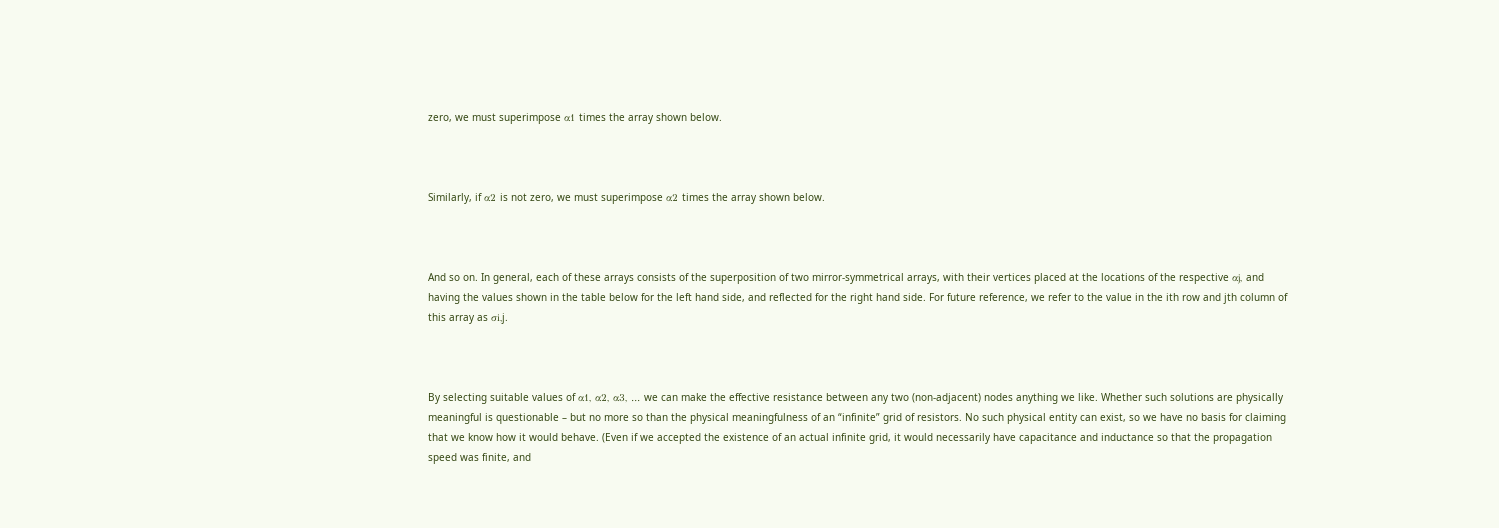zero, we must superimpose α1 times the array shown below.



Similarly, if α2 is not zero, we must superimpose α2 times the array shown below.



And so on. In general, each of these arrays consists of the superposition of two mirror-symmetrical arrays, with their vertices placed at the locations of the respective αj, and having the values shown in the table below for the left hand side, and reflected for the right hand side. For future reference, we refer to the value in the ith row and jth column of this array as σi,j.



By selecting suitable values of α1, α2, α3, … we can make the effective resistance between any two (non-adjacent) nodes anything we like. Whether such solutions are physically meaningful is questionable – but no more so than the physical meaningfulness of an “infinite” grid of resistors. No such physical entity can exist, so we have no basis for claiming that we know how it would behave. (Even if we accepted the existence of an actual infinite grid, it would necessarily have capacitance and inductance so that the propagation speed was finite, and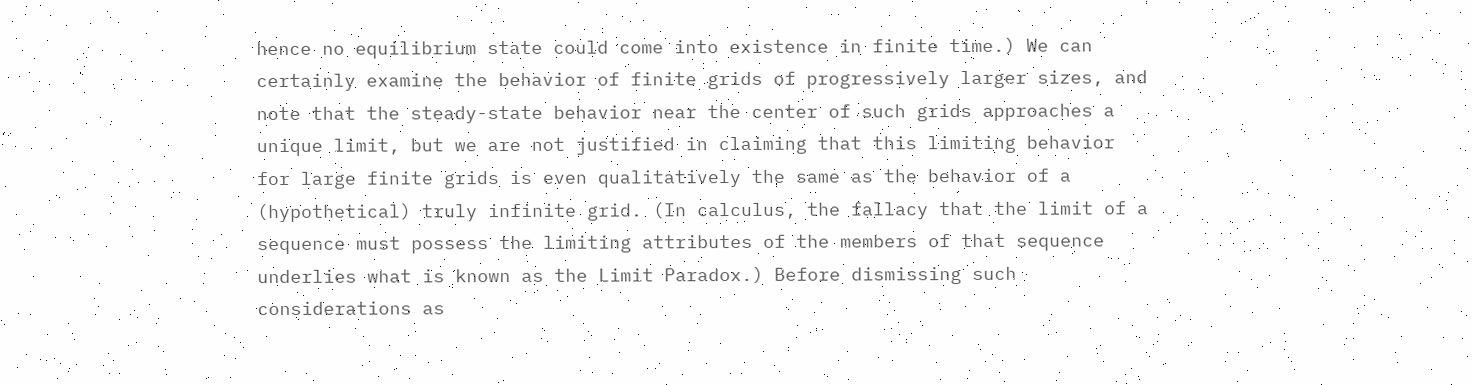hence no equilibrium state could come into existence in finite time.) We can certainly examine the behavior of finite grids of progressively larger sizes, and note that the steady-state behavior near the center of such grids approaches a unique limit, but we are not justified in claiming that this limiting behavior for large finite grids is even qualitatively the same as the behavior of a (hypothetical) truly infinite grid. (In calculus, the fallacy that the limit of a sequence must possess the limiting attributes of the members of that sequence underlies what is known as the Limit Paradox.) Before dismissing such considerations as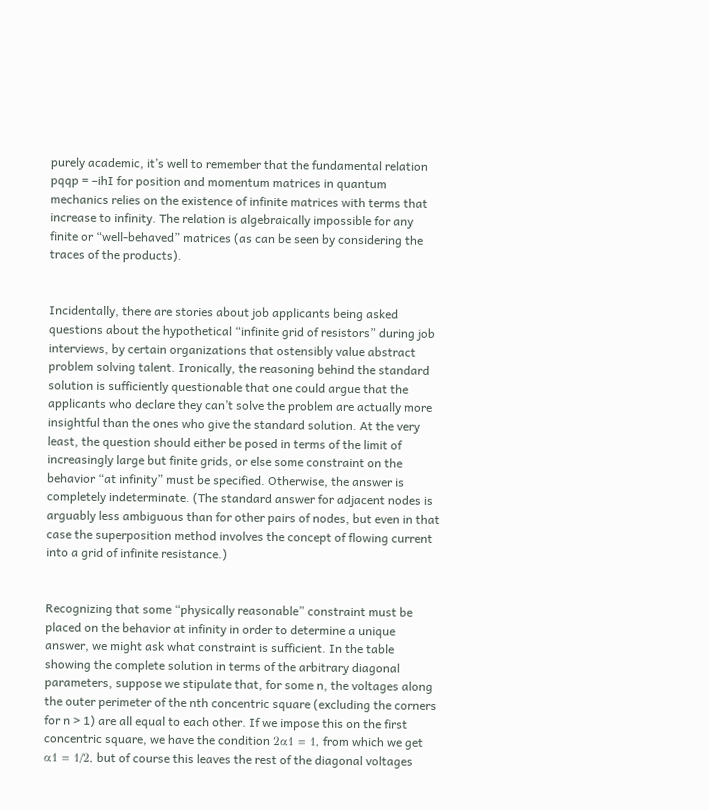purely academic, it’s well to remember that the fundamental relation pqqp = –ihI for position and momentum matrices in quantum mechanics relies on the existence of infinite matrices with terms that increase to infinity. The relation is algebraically impossible for any finite or “well-behaved” matrices (as can be seen by considering the traces of the products).


Incidentally, there are stories about job applicants being asked questions about the hypothetical “infinite grid of resistors” during job interviews, by certain organizations that ostensibly value abstract problem solving talent. Ironically, the reasoning behind the standard solution is sufficiently questionable that one could argue that the applicants who declare they can’t solve the problem are actually more insightful than the ones who give the standard solution. At the very least, the question should either be posed in terms of the limit of increasingly large but finite grids, or else some constraint on the behavior “at infinity” must be specified. Otherwise, the answer is completely indeterminate. (The standard answer for adjacent nodes is arguably less ambiguous than for other pairs of nodes, but even in that case the superposition method involves the concept of flowing current into a grid of infinite resistance.)


Recognizing that some “physically reasonable” constraint must be placed on the behavior at infinity in order to determine a unique answer, we might ask what constraint is sufficient. In the table showing the complete solution in terms of the arbitrary diagonal parameters, suppose we stipulate that, for some n, the voltages along the outer perimeter of the nth concentric square (excluding the corners for n > 1) are all equal to each other. If we impose this on the first concentric square, we have the condition 2α1 = 1, from which we get α1 = 1/2, but of course this leaves the rest of the diagonal voltages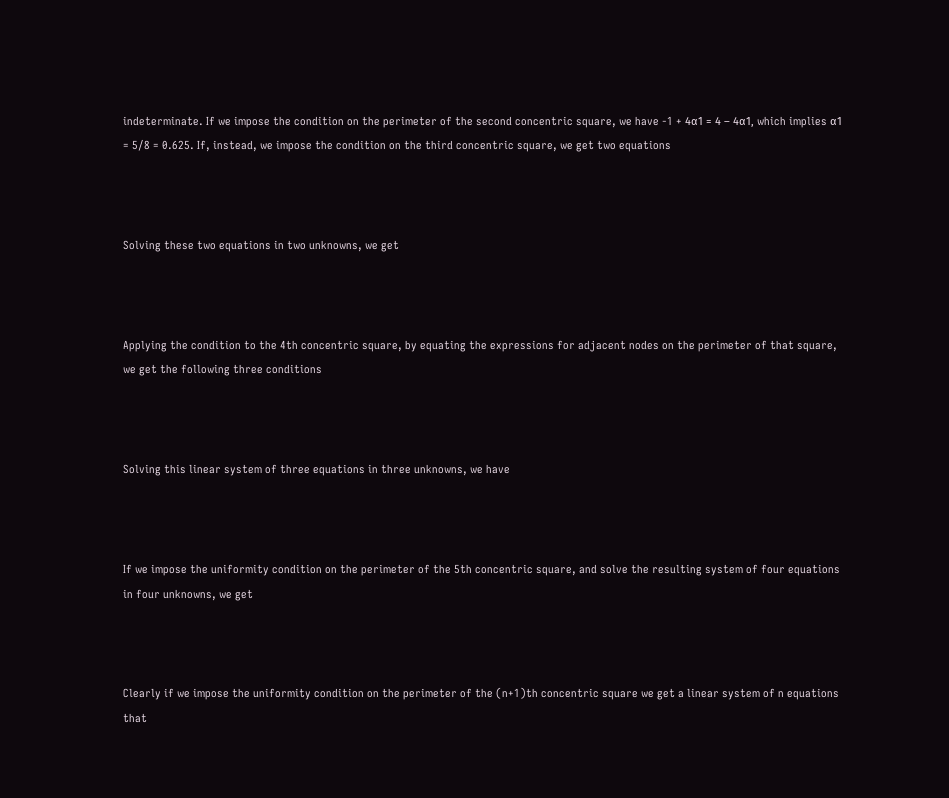indeterminate. If we impose the condition on the perimeter of the second concentric square, we have -1 + 4α1 = 4 – 4α1, which implies α1 = 5/8 = 0.625. If, instead, we impose the condition on the third concentric square, we get two equations



Solving these two equations in two unknowns, we get



Applying the condition to the 4th concentric square, by equating the expressions for adjacent nodes on the perimeter of that square, we get the following three conditions



Solving this linear system of three equations in three unknowns, we have



If we impose the uniformity condition on the perimeter of the 5th concentric square, and solve the resulting system of four equations in four unknowns, we get



Clearly if we impose the uniformity condition on the perimeter of the (n+1)th concentric square we get a linear system of n equations that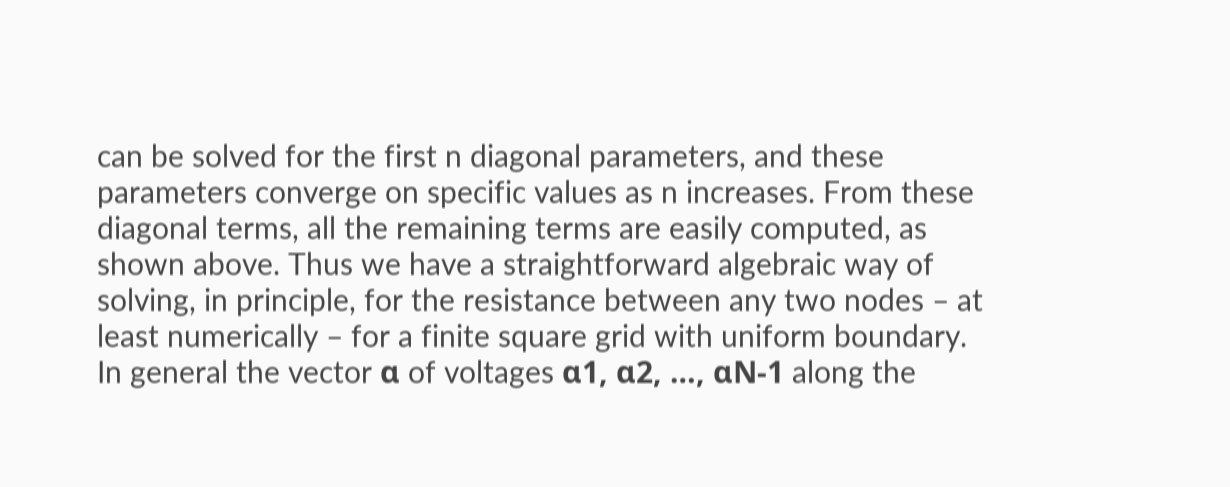can be solved for the first n diagonal parameters, and these parameters converge on specific values as n increases. From these diagonal terms, all the remaining terms are easily computed, as shown above. Thus we have a straightforward algebraic way of solving, in principle, for the resistance between any two nodes – at least numerically – for a finite square grid with uniform boundary. In general the vector α of voltages α1, α2, …, αN-1 along the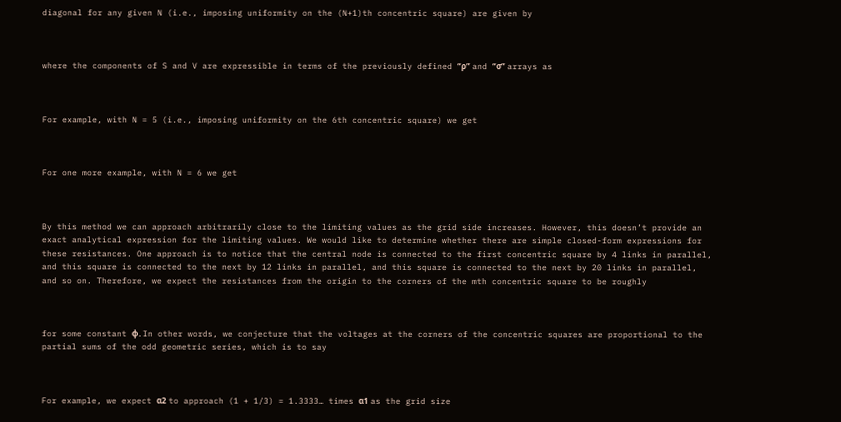diagonal for any given N (i.e., imposing uniformity on the (N+1)th concentric square) are given by



where the components of S and V are expressible in terms of the previously defined “ρ” and “σ” arrays as



For example, with N = 5 (i.e., imposing uniformity on the 6th concentric square) we get



For one more example, with N = 6 we get



By this method we can approach arbitrarily close to the limiting values as the grid side increases. However, this doesn’t provide an exact analytical expression for the limiting values. We would like to determine whether there are simple closed-form expressions for these resistances. One approach is to notice that the central node is connected to the first concentric square by 4 links in parallel, and this square is connected to the next by 12 links in parallel, and this square is connected to the next by 20 links in parallel, and so on. Therefore, we expect the resistances from the origin to the corners of the mth concentric square to be roughly



for some constant ϕ. In other words, we conjecture that the voltages at the corners of the concentric squares are proportional to the partial sums of the odd geometric series, which is to say



For example, we expect α2 to approach (1 + 1/3) = 1.3333… times α1 as the grid size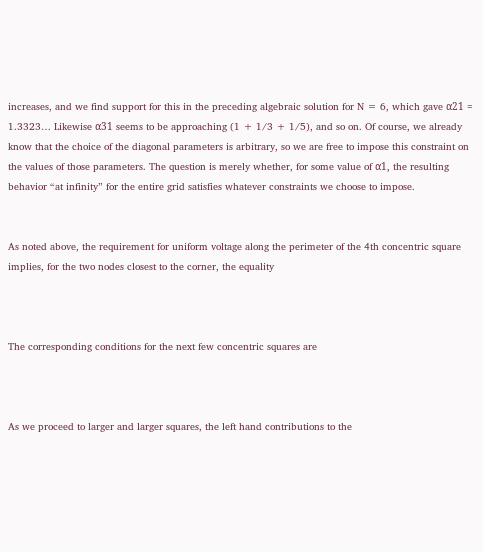increases, and we find support for this in the preceding algebraic solution for N = 6, which gave α21 = 1.3323… Likewise α31 seems to be approaching (1 + 1/3 + 1/5), and so on. Of course, we already know that the choice of the diagonal parameters is arbitrary, so we are free to impose this constraint on the values of those parameters. The question is merely whether, for some value of α1, the resulting behavior “at infinity” for the entire grid satisfies whatever constraints we choose to impose.


As noted above, the requirement for uniform voltage along the perimeter of the 4th concentric square implies, for the two nodes closest to the corner, the equality



The corresponding conditions for the next few concentric squares are



As we proceed to larger and larger squares, the left hand contributions to the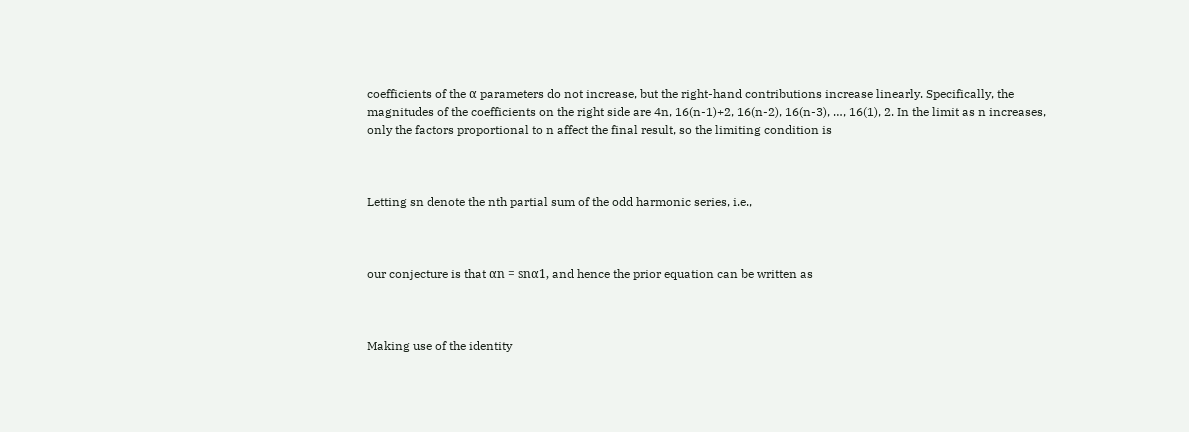coefficients of the α parameters do not increase, but the right-hand contributions increase linearly. Specifically, the magnitudes of the coefficients on the right side are 4n, 16(n-1)+2, 16(n-2), 16(n-3), …, 16(1), 2. In the limit as n increases, only the factors proportional to n affect the final result, so the limiting condition is



Letting sn denote the nth partial sum of the odd harmonic series, i.e.,



our conjecture is that αn = snα1, and hence the prior equation can be written as



Making use of the identity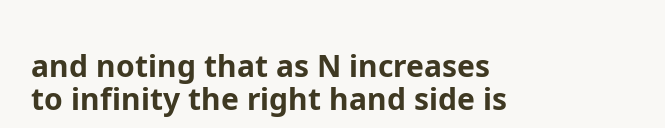and noting that as N increases to infinity the right hand side is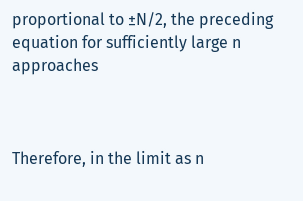proportional to ±N/2, the preceding equation for sufficiently large n approaches



Therefore, in the limit as n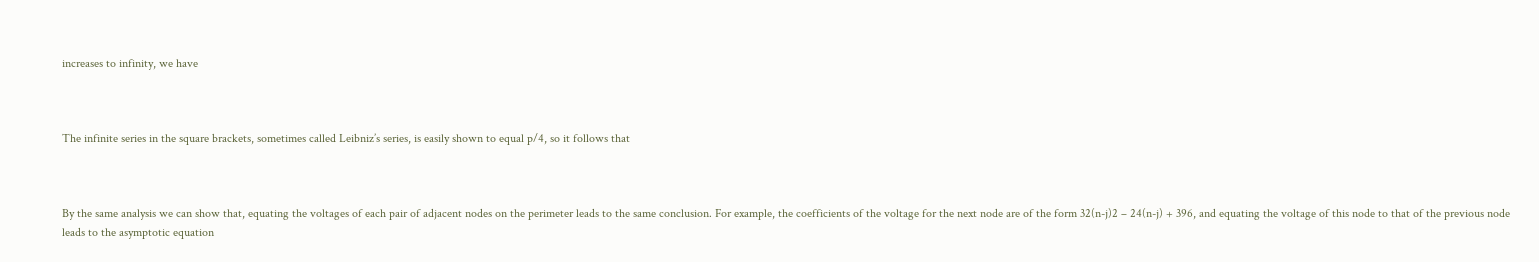increases to infinity, we have



The infinite series in the square brackets, sometimes called Leibniz’s series, is easily shown to equal p/4, so it follows that



By the same analysis we can show that, equating the voltages of each pair of adjacent nodes on the perimeter leads to the same conclusion. For example, the coefficients of the voltage for the next node are of the form 32(n-j)2 – 24(n-j) + 396, and equating the voltage of this node to that of the previous node leads to the asymptotic equation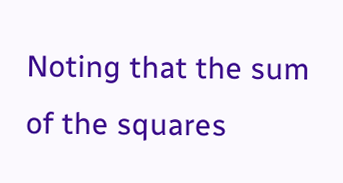Noting that the sum of the squares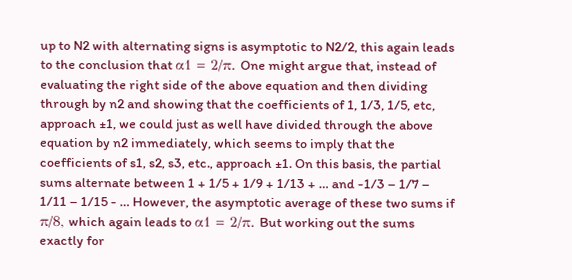up to N2 with alternating signs is asymptotic to N2/2, this again leads to the conclusion that α1 = 2/π. One might argue that, instead of evaluating the right side of the above equation and then dividing through by n2 and showing that the coefficients of 1, 1/3, 1/5, etc, approach ±1, we could just as well have divided through the above equation by n2 immediately, which seems to imply that the coefficients of s1, s2, s3, etc., approach ±1. On this basis, the partial sums alternate between 1 + 1/5 + 1/9 + 1/13 + … and -1/3 – 1/7 – 1/11 – 1/15 - … However, the asymptotic average of these two sums if π/8, which again leads to α1 = 2/π. But working out the sums exactly for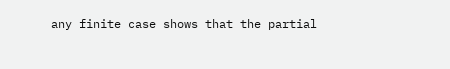any finite case shows that the partial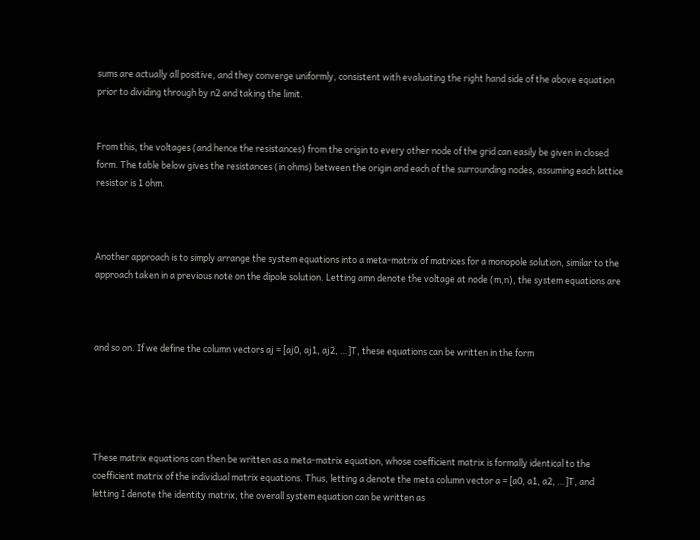sums are actually all positive, and they converge uniformly, consistent with evaluating the right hand side of the above equation prior to dividing through by n2 and taking the limit.


From this, the voltages (and hence the resistances) from the origin to every other node of the grid can easily be given in closed form. The table below gives the resistances (in ohms) between the origin and each of the surrounding nodes, assuming each lattice resistor is 1 ohm.



Another approach is to simply arrange the system equations into a meta-matrix of matrices for a monopole solution, similar to the approach taken in a previous note on the dipole solution. Letting amn denote the voltage at node (m,n), the system equations are



and so on. If we define the column vectors aj = [aj0, aj1, aj2, …]T, these equations can be written in the form





These matrix equations can then be written as a meta-matrix equation, whose coefficient matrix is formally identical to the coefficient matrix of the individual matrix equations. Thus, letting a denote the meta column vector a = [a0, a1, a2, …]T, and letting I denote the identity matrix, the overall system equation can be written as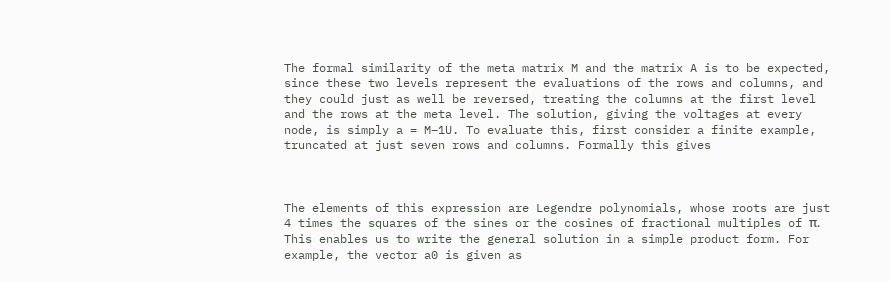The formal similarity of the meta matrix M and the matrix A is to be expected, since these two levels represent the evaluations of the rows and columns, and they could just as well be reversed, treating the columns at the first level and the rows at the meta level. The solution, giving the voltages at every node, is simply a = M–1U. To evaluate this, first consider a finite example, truncated at just seven rows and columns. Formally this gives



The elements of this expression are Legendre polynomials, whose roots are just 4 times the squares of the sines or the cosines of fractional multiples of π. This enables us to write the general solution in a simple product form. For example, the vector a0 is given as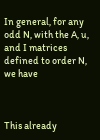In general, for any odd N, with the A, u, and I matrices defined to order N, we have



This already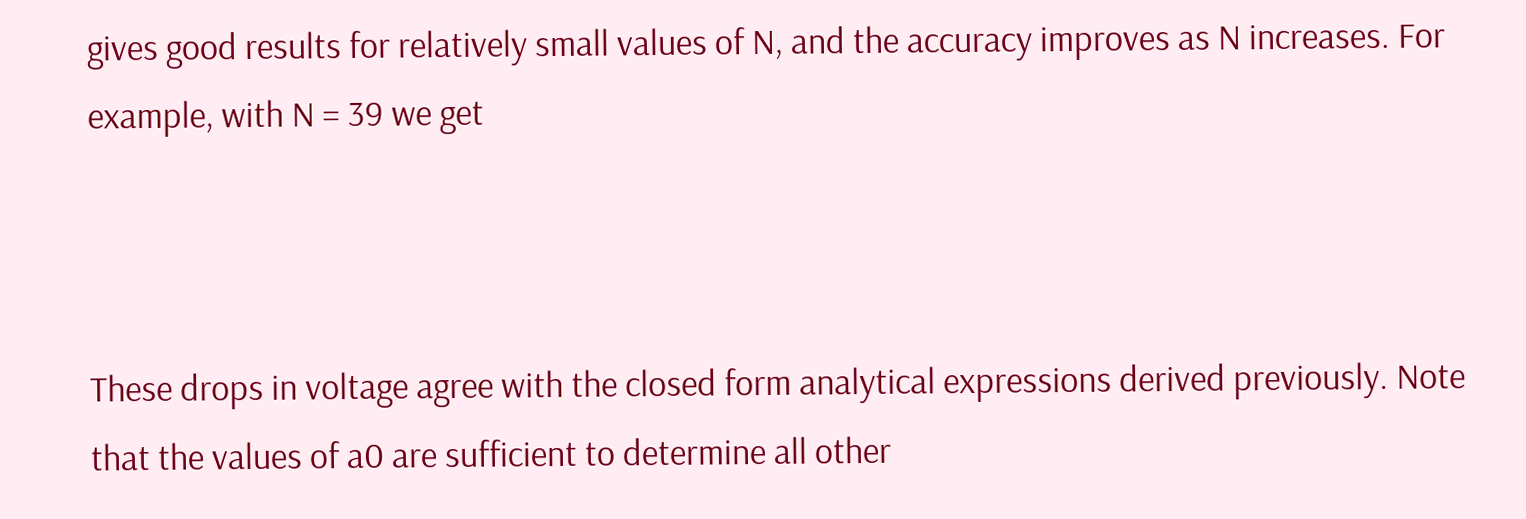gives good results for relatively small values of N, and the accuracy improves as N increases. For example, with N = 39 we get



These drops in voltage agree with the closed form analytical expressions derived previously. Note that the values of a0 are sufficient to determine all other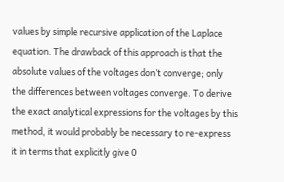values by simple recursive application of the Laplace equation. The drawback of this approach is that the absolute values of the voltages don’t converge; only the differences between voltages converge. To derive the exact analytical expressions for the voltages by this method, it would probably be necessary to re-express it in terms that explicitly give 0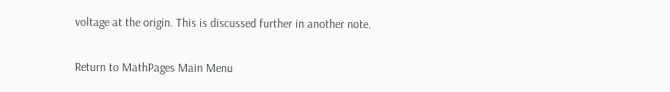voltage at the origin. This is discussed further in another note.


Return to MathPages Main Menu